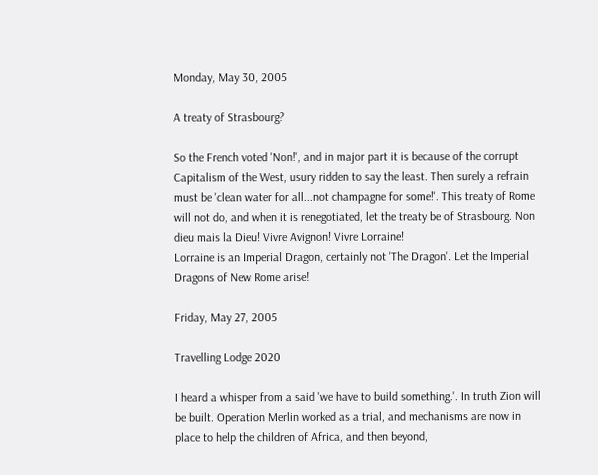Monday, May 30, 2005

A treaty of Strasbourg?

So the French voted 'Non!', and in major part it is because of the corrupt Capitalism of the West, usury ridden to say the least. Then surely a refrain must be 'clean water for all...not champagne for some!'. This treaty of Rome will not do, and when it is renegotiated, let the treaty be of Strasbourg. Non dieu mais la Dieu! Vivre Avignon! Vivre Lorraine!
Lorraine is an Imperial Dragon, certainly not 'The Dragon'. Let the Imperial Dragons of New Rome arise!

Friday, May 27, 2005

Travelling Lodge 2020

I heard a whisper from a said 'we have to build something.'. In truth Zion will be built. Operation Merlin worked as a trial, and mechanisms are now in place to help the children of Africa, and then beyond,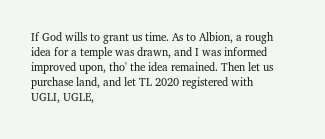If God wills to grant us time. As to Albion, a rough idea for a temple was drawn, and I was informed improved upon, tho' the idea remained. Then let us purchase land, and let TL 2020 registered with UGLI, UGLE,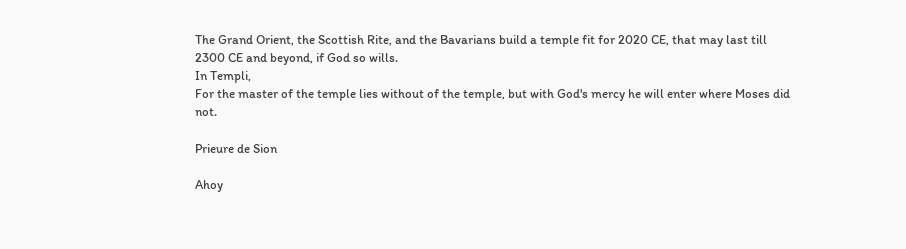The Grand Orient, the Scottish Rite, and the Bavarians build a temple fit for 2020 CE, that may last till 2300 CE and beyond, if God so wills.
In Templi,
For the master of the temple lies without of the temple, but with God's mercy he will enter where Moses did not.

Prieure de Sion

Ahoy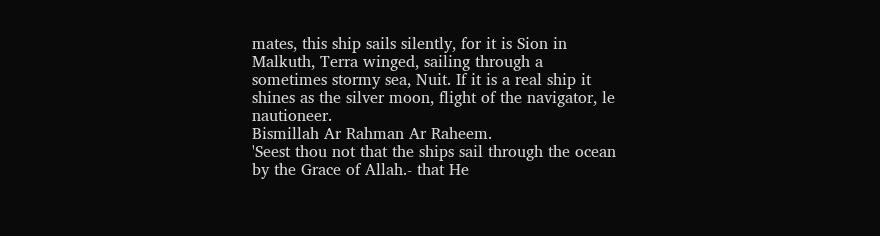mates, this ship sails silently, for it is Sion in Malkuth, Terra winged, sailing through a sometimes stormy sea, Nuit. If it is a real ship it shines as the silver moon, flight of the navigator, le nautioneer.
Bismillah Ar Rahman Ar Raheem.
'Seest thou not that the ships sail through the ocean by the Grace of Allah.- that He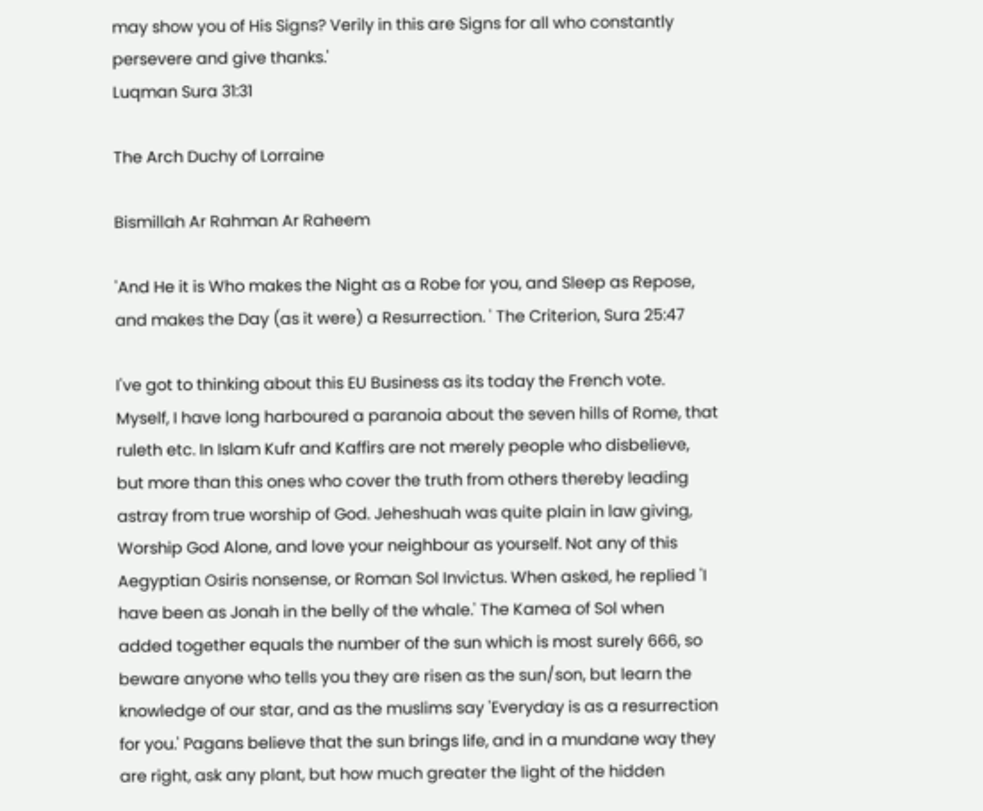may show you of His Signs? Verily in this are Signs for all who constantly persevere and give thanks.'
Luqman Sura 31:31

The Arch Duchy of Lorraine

Bismillah Ar Rahman Ar Raheem

'And He it is Who makes the Night as a Robe for you, and Sleep as Repose, and makes the Day (as it were) a Resurrection. ' The Criterion, Sura 25:47

I've got to thinking about this EU Business as its today the French vote. Myself, I have long harboured a paranoia about the seven hills of Rome, that ruleth etc. In Islam Kufr and Kaffirs are not merely people who disbelieve, but more than this ones who cover the truth from others thereby leading astray from true worship of God. Jeheshuah was quite plain in law giving, Worship God Alone, and love your neighbour as yourself. Not any of this Aegyptian Osiris nonsense, or Roman Sol Invictus. When asked, he replied 'I have been as Jonah in the belly of the whale.' The Kamea of Sol when added together equals the number of the sun which is most surely 666, so beware anyone who tells you they are risen as the sun/son, but learn the knowledge of our star, and as the muslims say 'Everyday is as a resurrection for you.' Pagans believe that the sun brings life, and in a mundane way they are right, ask any plant, but how much greater the light of the hidden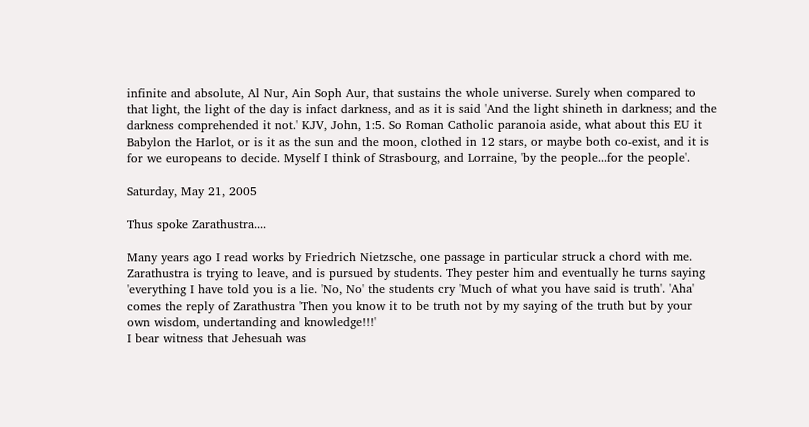infinite and absolute, Al Nur, Ain Soph Aur, that sustains the whole universe. Surely when compared to that light, the light of the day is infact darkness, and as it is said 'And the light shineth in darkness; and the darkness comprehended it not.' KJV, John, 1:5. So Roman Catholic paranoia aside, what about this EU it Babylon the Harlot, or is it as the sun and the moon, clothed in 12 stars, or maybe both co-exist, and it is for we europeans to decide. Myself I think of Strasbourg, and Lorraine, 'by the people...for the people'.

Saturday, May 21, 2005

Thus spoke Zarathustra....

Many years ago I read works by Friedrich Nietzsche, one passage in particular struck a chord with me. Zarathustra is trying to leave, and is pursued by students. They pester him and eventually he turns saying 'everything I have told you is a lie. 'No, No' the students cry 'Much of what you have said is truth'. 'Aha' comes the reply of Zarathustra 'Then you know it to be truth not by my saying of the truth but by your own wisdom, undertanding and knowledge!!!'
I bear witness that Jehesuah was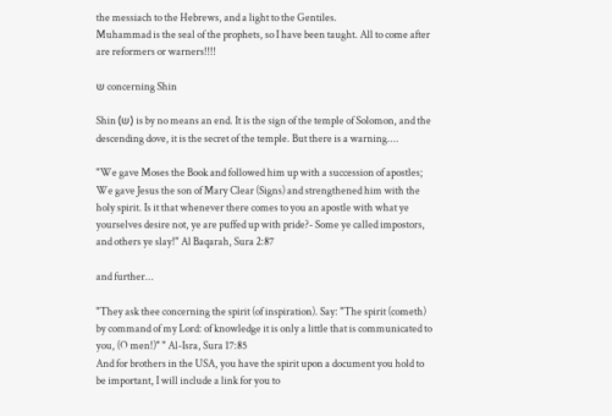the messiach to the Hebrews, and a light to the Gentiles.
Muhammad is the seal of the prophets, so I have been taught. All to come after are reformers or warners!!!!

ש concerning Shin

Shin (ש) is by no means an end. It is the sign of the temple of Solomon, and the descending dove, it is the secret of the temple. But there is a warning....

"We gave Moses the Book and followed him up with a succession of apostles; We gave Jesus the son of Mary Clear (Signs) and strengthened him with the holy spirit. Is it that whenever there comes to you an apostle with what ye yourselves desire not, ye are puffed up with pride?- Some ye called impostors, and others ye slay!" Al Baqarah, Sura 2:87

and further...

"They ask thee concerning the spirit (of inspiration). Say: "The spirit (cometh) by command of my Lord: of knowledge it is only a little that is communicated to you, (O men!)" " Al-Isra, Sura 17:85
And for brothers in the USA, you have the spirit upon a document you hold to be important, I will include a link for you to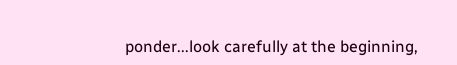ponder...look carefully at the beginning,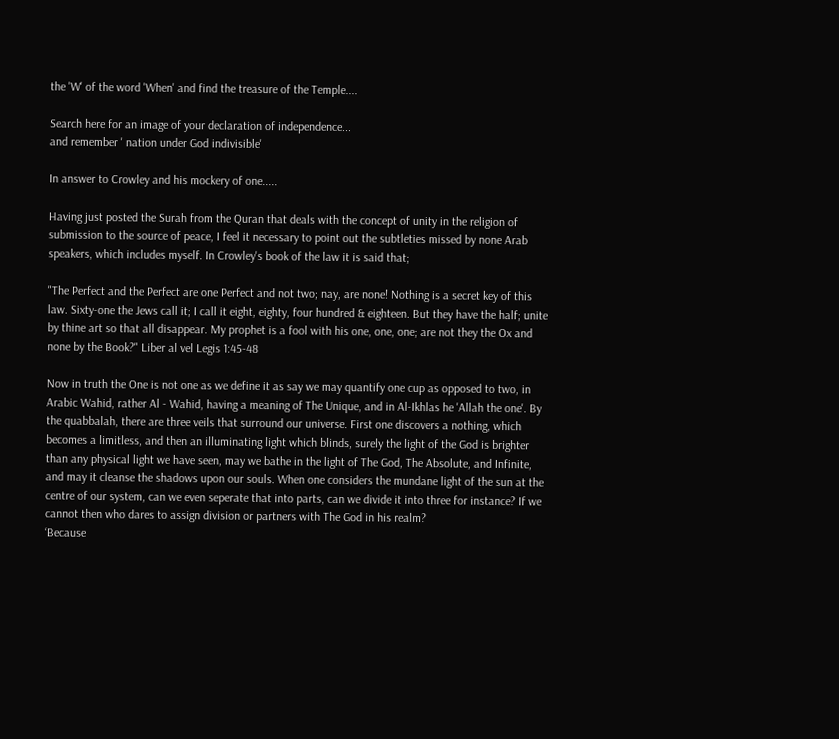the 'W' of the word 'When' and find the treasure of the Temple....

Search here for an image of your declaration of independence...
and remember ' nation under God indivisible'

In answer to Crowley and his mockery of one.....

Having just posted the Surah from the Quran that deals with the concept of unity in the religion of submission to the source of peace, I feel it necessary to point out the subtleties missed by none Arab speakers, which includes myself. In Crowley's book of the law it is said that;

"The Perfect and the Perfect are one Perfect and not two; nay, are none! Nothing is a secret key of this law. Sixty-one the Jews call it; I call it eight, eighty, four hundred & eighteen. But they have the half; unite by thine art so that all disappear. My prophet is a fool with his one, one, one; are not they the Ox and none by the Book?" Liber al vel Legis 1:45-48

Now in truth the One is not one as we define it as say we may quantify one cup as opposed to two, in Arabic Wahid, rather Al - Wahid, having a meaning of The Unique, and in Al-Ikhlas he 'Allah the one'. By the quabbalah, there are three veils that surround our universe. First one discovers a nothing, which becomes a limitless, and then an illuminating light which blinds, surely the light of the God is brighter than any physical light we have seen, may we bathe in the light of The God, The Absolute, and Infinite, and may it cleanse the shadows upon our souls. When one considers the mundane light of the sun at the centre of our system, can we even seperate that into parts, can we divide it into three for instance? If we cannot then who dares to assign division or partners with The God in his realm?
‘Because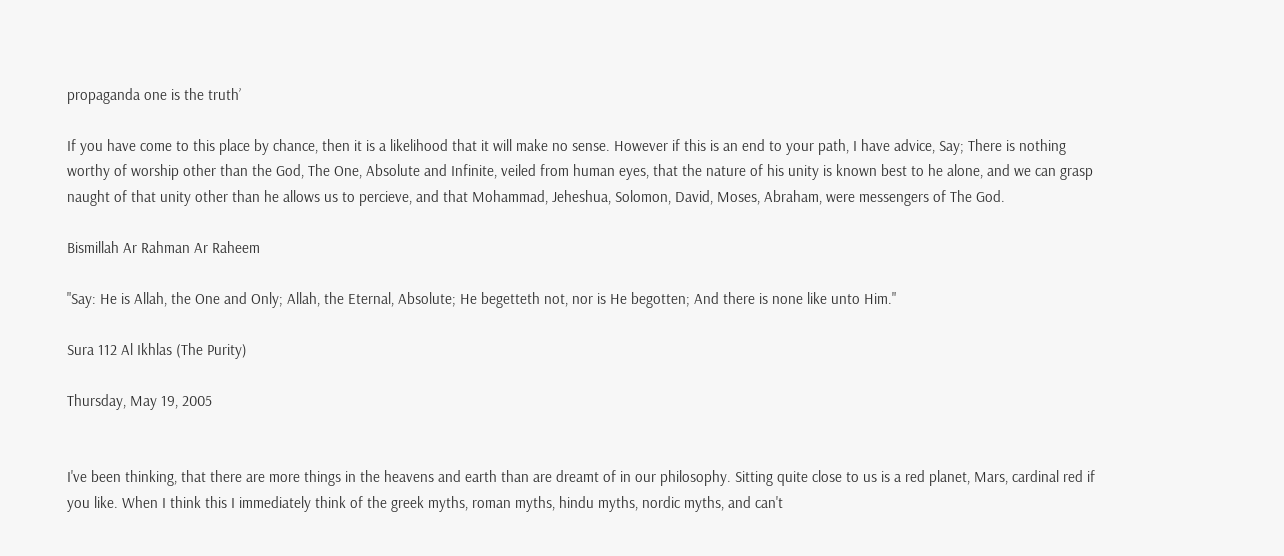propaganda one is the truth’

If you have come to this place by chance, then it is a likelihood that it will make no sense. However if this is an end to your path, I have advice, Say; There is nothing worthy of worship other than the God, The One, Absolute and Infinite, veiled from human eyes, that the nature of his unity is known best to he alone, and we can grasp naught of that unity other than he allows us to percieve, and that Mohammad, Jeheshua, Solomon, David, Moses, Abraham, were messengers of The God.

Bismillah Ar Rahman Ar Raheem

"Say: He is Allah, the One and Only; Allah, the Eternal, Absolute; He begetteth not, nor is He begotten; And there is none like unto Him."

Sura 112 Al Ikhlas (The Purity)

Thursday, May 19, 2005


I've been thinking, that there are more things in the heavens and earth than are dreamt of in our philosophy. Sitting quite close to us is a red planet, Mars, cardinal red if you like. When I think this I immediately think of the greek myths, roman myths, hindu myths, nordic myths, and can't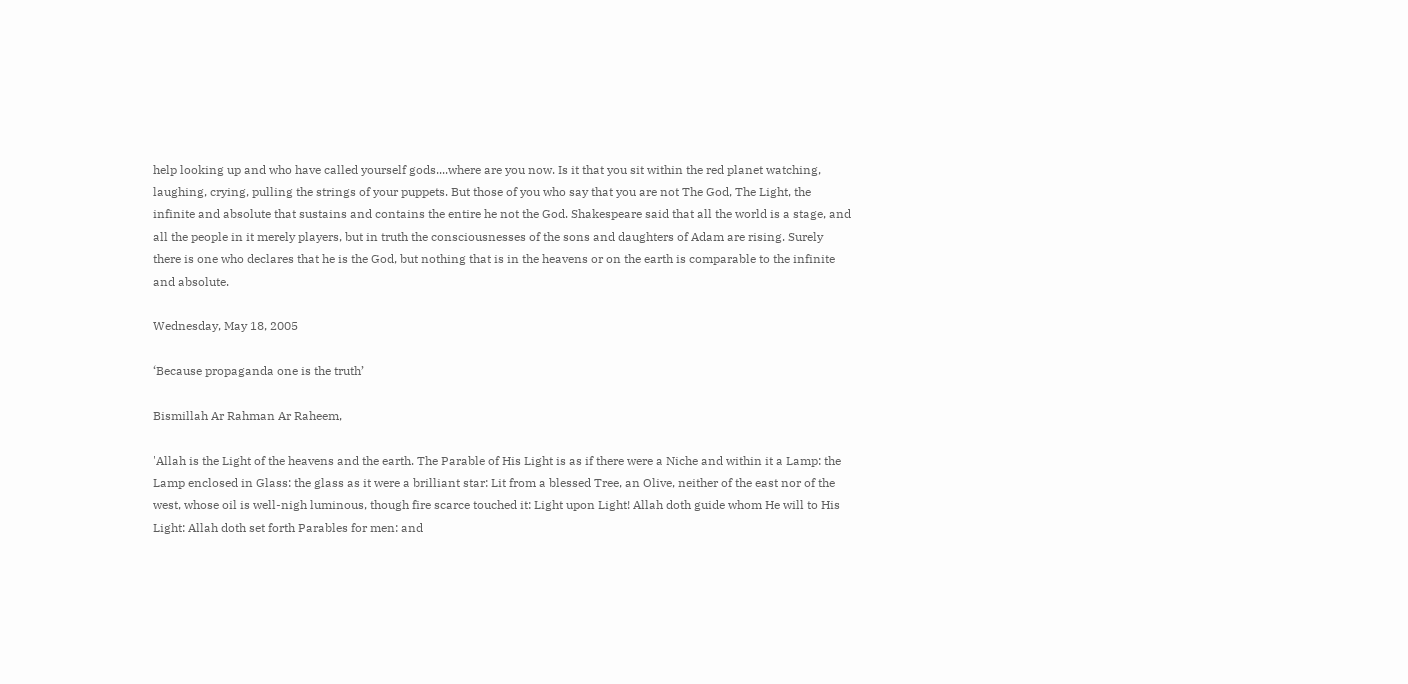help looking up and who have called yourself gods....where are you now. Is it that you sit within the red planet watching, laughing, crying, pulling the strings of your puppets. But those of you who say that you are not The God, The Light, the infinite and absolute that sustains and contains the entire he not the God. Shakespeare said that all the world is a stage, and all the people in it merely players, but in truth the consciousnesses of the sons and daughters of Adam are rising. Surely there is one who declares that he is the God, but nothing that is in the heavens or on the earth is comparable to the infinite and absolute.

Wednesday, May 18, 2005

‘Because propaganda one is the truth’

Bismillah Ar Rahman Ar Raheem,

'Allah is the Light of the heavens and the earth. The Parable of His Light is as if there were a Niche and within it a Lamp: the Lamp enclosed in Glass: the glass as it were a brilliant star: Lit from a blessed Tree, an Olive, neither of the east nor of the west, whose oil is well-nigh luminous, though fire scarce touched it: Light upon Light! Allah doth guide whom He will to His Light: Allah doth set forth Parables for men: and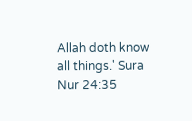Allah doth know all things.' Sura Nur 24:35